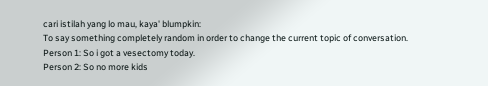cari istilah yang lo mau, kaya' blumpkin:
To say something completely random in order to change the current topic of conversation.
Person 1: So i got a vesectomy today.
Person 2: So no more kids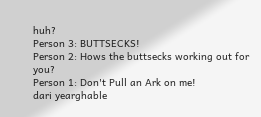huh?
Person 3: BUTTSECKS!
Person 2: Hows the buttsecks working out for you?
Person 1: Don't Pull an Ark on me!
dari yearghable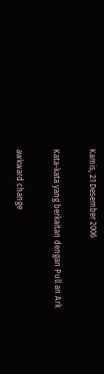Kamis, 21 Desember 2006

Kata-kata yang berkaitan dengan Pull an Ark

awkward change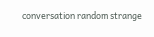conversation random strange